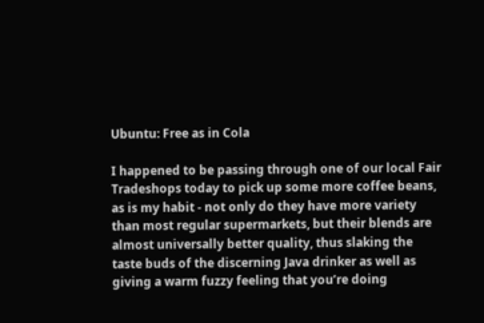Ubuntu: Free as in Cola

I happened to be passing through one of our local Fair Tradeshops today to pick up some more coffee beans, as is my habit - not only do they have more variety than most regular supermarkets, but their blends are almost universally better quality, thus slaking the taste buds of the discerning Java drinker as well as giving a warm fuzzy feeling that you’re doing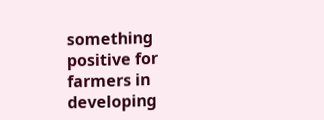something positive for farmers in developing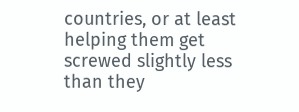countries, or at least helping them get screwed slightly less than they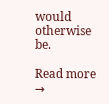would otherwise be.

Read more →